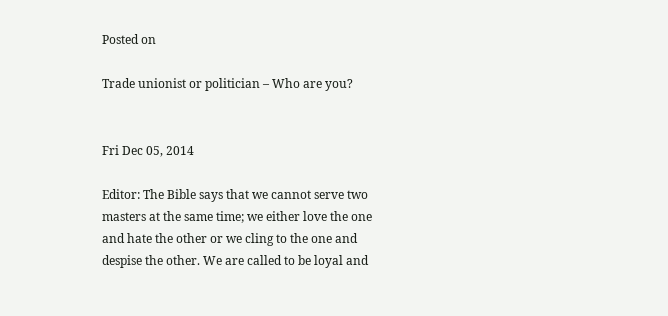Posted on

Trade unionist or politician – Who are you?


Fri Dec 05, 2014

Editor: The Bible says that we cannot serve two masters at the same time; we either love the one and hate the other or we cling to the one and despise the other. We are called to be loyal and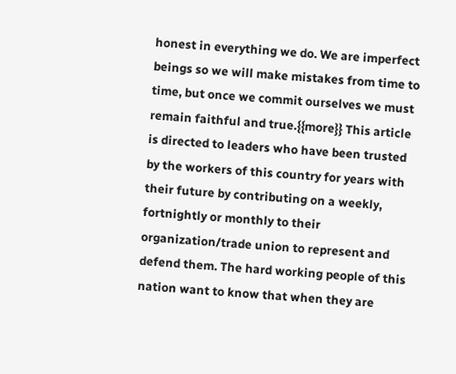honest in everything we do. We are imperfect beings so we will make mistakes from time to time, but once we commit ourselves we must remain faithful and true.{{more}} This article is directed to leaders who have been trusted by the workers of this country for years with their future by contributing on a weekly, fortnightly or monthly to their organization/trade union to represent and defend them. The hard working people of this nation want to know that when they are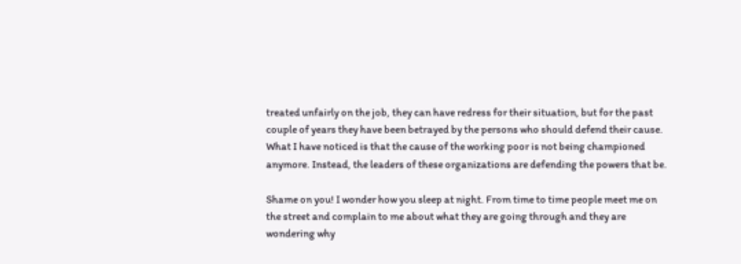treated unfairly on the job, they can have redress for their situation, but for the past couple of years they have been betrayed by the persons who should defend their cause. What I have noticed is that the cause of the working poor is not being championed anymore. Instead, the leaders of these organizations are defending the powers that be.

Shame on you! I wonder how you sleep at night. From time to time people meet me on the street and complain to me about what they are going through and they are wondering why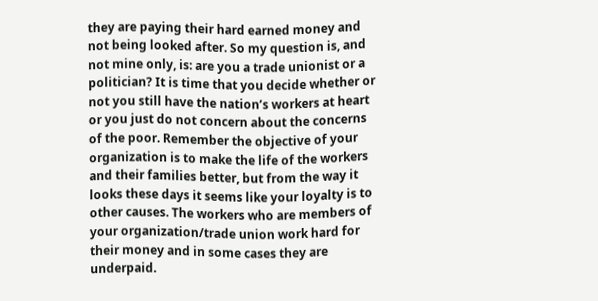they are paying their hard earned money and not being looked after. So my question is, and not mine only, is: are you a trade unionist or a politician? It is time that you decide whether or not you still have the nation’s workers at heart or you just do not concern about the concerns of the poor. Remember the objective of your organization is to make the life of the workers and their families better, but from the way it looks these days it seems like your loyalty is to other causes. The workers who are members of your organization/trade union work hard for their money and in some cases they are underpaid.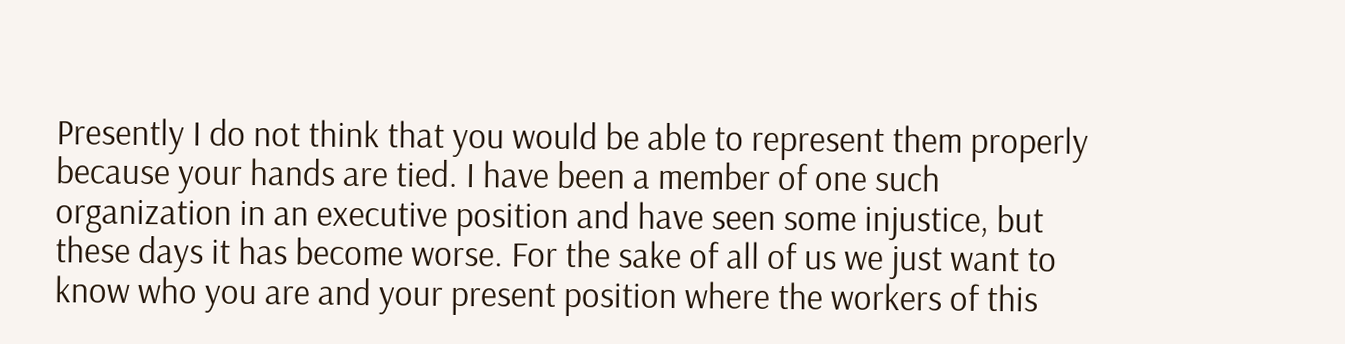Presently I do not think that you would be able to represent them properly because your hands are tied. I have been a member of one such organization in an executive position and have seen some injustice, but these days it has become worse. For the sake of all of us we just want to know who you are and your present position where the workers of this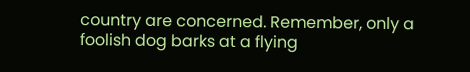country are concerned. Remember, only a foolish dog barks at a flying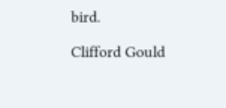bird.

Clifford Gould